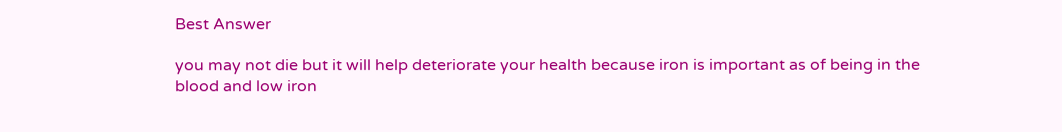Best Answer

you may not die but it will help deteriorate your health because iron is important as of being in the blood and low iron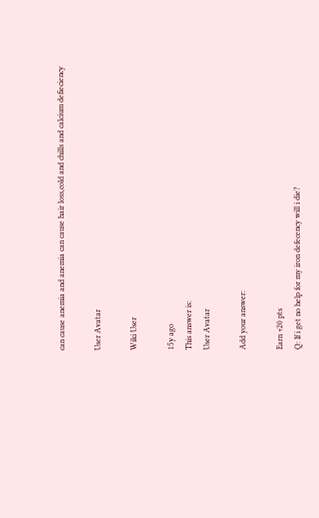can cause anemia and anemia can cause hair loss,cold and chills and calcium defieciency

User Avatar

Wiki User

15y ago
This answer is:
User Avatar

Add your answer:

Earn +20 pts
Q: If i get no help for my iron defecency will i die?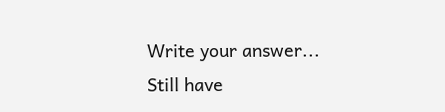Write your answer...
Still have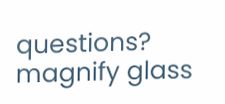questions?
magnify glass